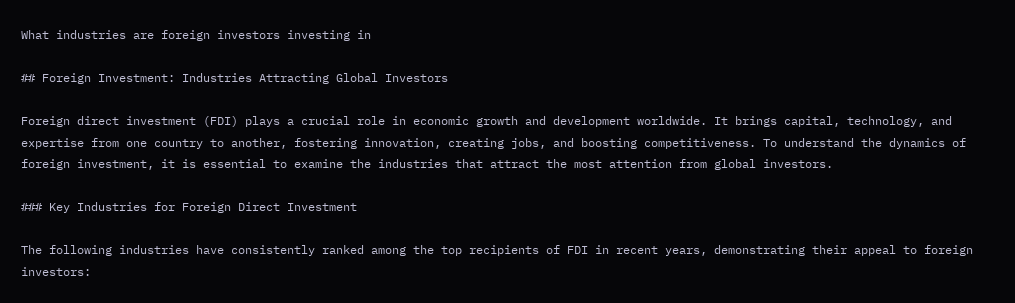What industries are foreign investors investing in

## Foreign Investment: Industries Attracting Global Investors

Foreign direct investment (FDI) plays a crucial role in economic growth and development worldwide. It brings capital, technology, and expertise from one country to another, fostering innovation, creating jobs, and boosting competitiveness. To understand the dynamics of foreign investment, it is essential to examine the industries that attract the most attention from global investors.

### Key Industries for Foreign Direct Investment

The following industries have consistently ranked among the top recipients of FDI in recent years, demonstrating their appeal to foreign investors: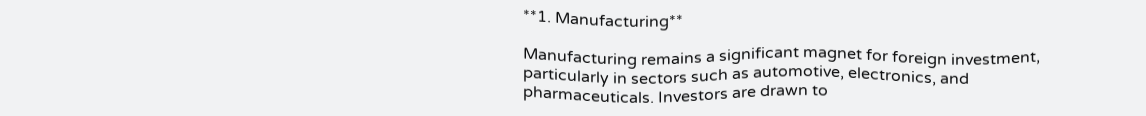**1. Manufacturing**

Manufacturing remains a significant magnet for foreign investment, particularly in sectors such as automotive, electronics, and pharmaceuticals. Investors are drawn to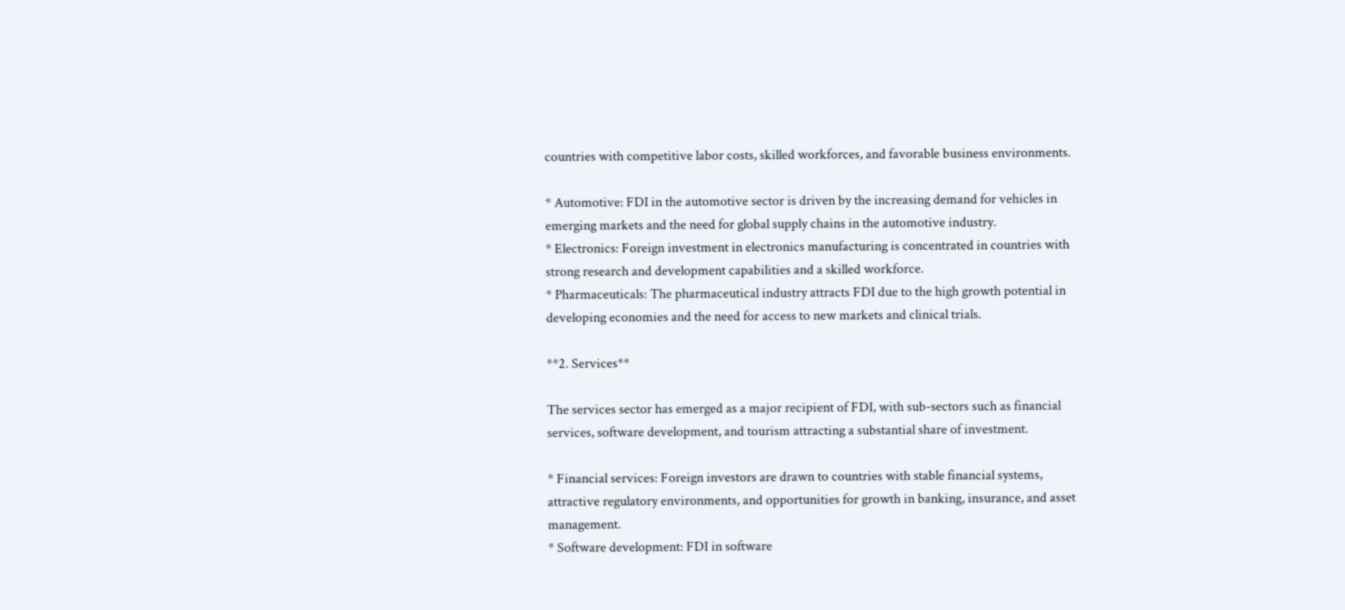countries with competitive labor costs, skilled workforces, and favorable business environments.

* Automotive: FDI in the automotive sector is driven by the increasing demand for vehicles in emerging markets and the need for global supply chains in the automotive industry.
* Electronics: Foreign investment in electronics manufacturing is concentrated in countries with strong research and development capabilities and a skilled workforce.
* Pharmaceuticals: The pharmaceutical industry attracts FDI due to the high growth potential in developing economies and the need for access to new markets and clinical trials.

**2. Services**

The services sector has emerged as a major recipient of FDI, with sub-sectors such as financial services, software development, and tourism attracting a substantial share of investment.

* Financial services: Foreign investors are drawn to countries with stable financial systems, attractive regulatory environments, and opportunities for growth in banking, insurance, and asset management.
* Software development: FDI in software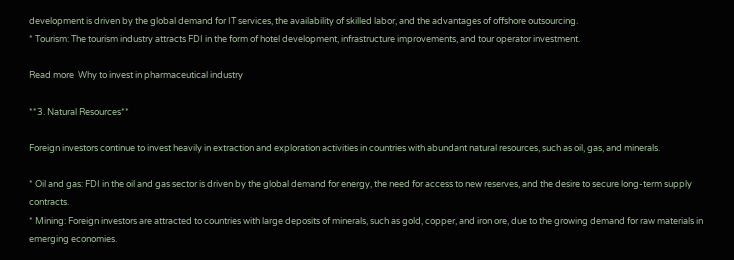development is driven by the global demand for IT services, the availability of skilled labor, and the advantages of offshore outsourcing.
* Tourism: The tourism industry attracts FDI in the form of hotel development, infrastructure improvements, and tour operator investment.

Read more  Why to invest in pharmaceutical industry

**3. Natural Resources**

Foreign investors continue to invest heavily in extraction and exploration activities in countries with abundant natural resources, such as oil, gas, and minerals.

* Oil and gas: FDI in the oil and gas sector is driven by the global demand for energy, the need for access to new reserves, and the desire to secure long-term supply contracts.
* Mining: Foreign investors are attracted to countries with large deposits of minerals, such as gold, copper, and iron ore, due to the growing demand for raw materials in emerging economies.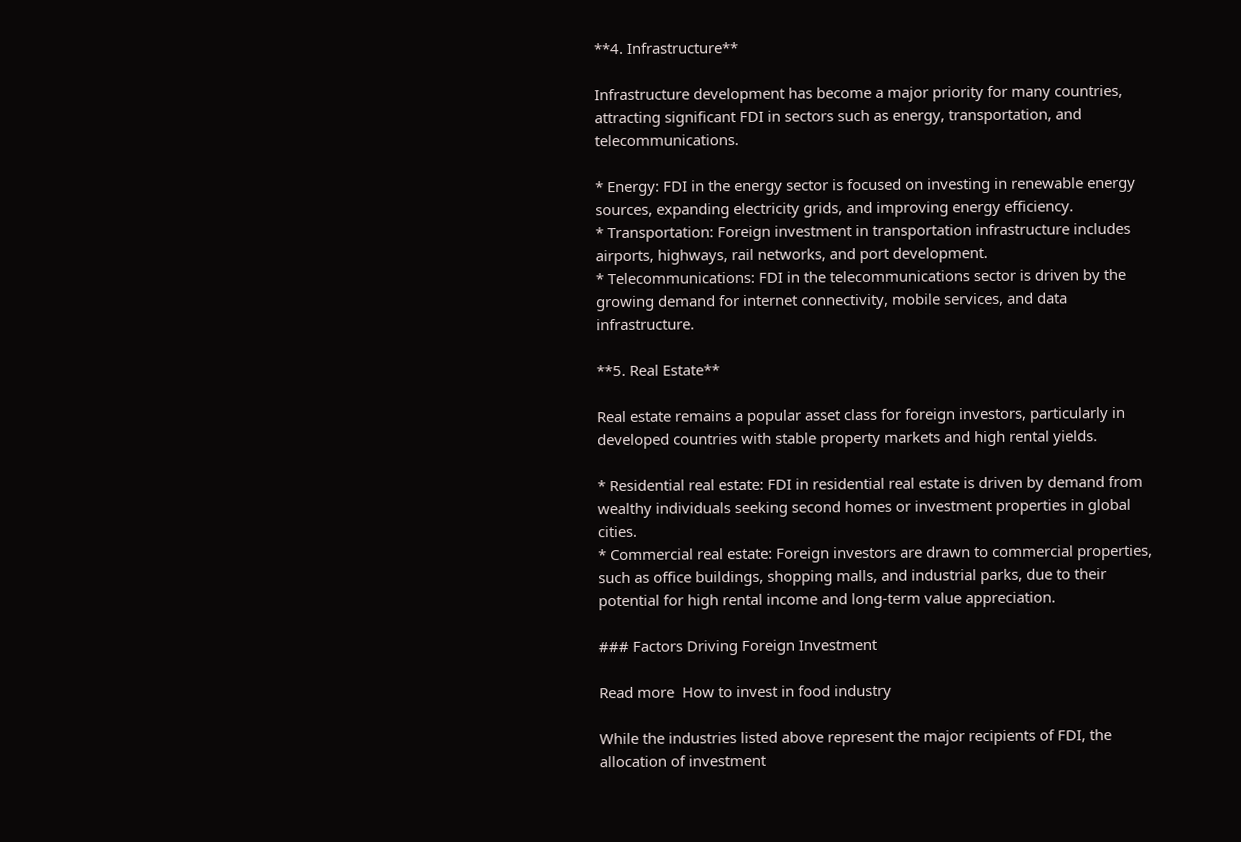**4. Infrastructure**

Infrastructure development has become a major priority for many countries, attracting significant FDI in sectors such as energy, transportation, and telecommunications.

* Energy: FDI in the energy sector is focused on investing in renewable energy sources, expanding electricity grids, and improving energy efficiency.
* Transportation: Foreign investment in transportation infrastructure includes airports, highways, rail networks, and port development.
* Telecommunications: FDI in the telecommunications sector is driven by the growing demand for internet connectivity, mobile services, and data infrastructure.

**5. Real Estate**

Real estate remains a popular asset class for foreign investors, particularly in developed countries with stable property markets and high rental yields.

* Residential real estate: FDI in residential real estate is driven by demand from wealthy individuals seeking second homes or investment properties in global cities.
* Commercial real estate: Foreign investors are drawn to commercial properties, such as office buildings, shopping malls, and industrial parks, due to their potential for high rental income and long-term value appreciation.

### Factors Driving Foreign Investment

Read more  How to invest in food industry

While the industries listed above represent the major recipients of FDI, the allocation of investment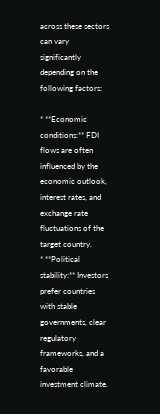across these sectors can vary significantly depending on the following factors:

* **Economic conditions:** FDI flows are often influenced by the economic outlook, interest rates, and exchange rate fluctuations of the target country.
* **Political stability:** Investors prefer countries with stable governments, clear regulatory frameworks, and a favorable investment climate.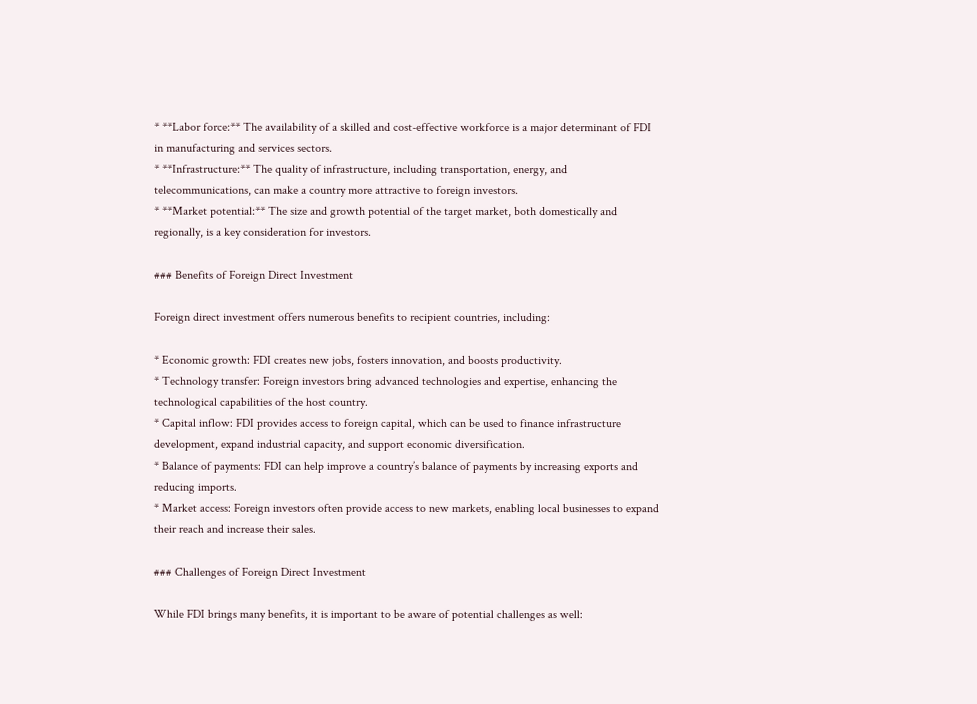* **Labor force:** The availability of a skilled and cost-effective workforce is a major determinant of FDI in manufacturing and services sectors.
* **Infrastructure:** The quality of infrastructure, including transportation, energy, and telecommunications, can make a country more attractive to foreign investors.
* **Market potential:** The size and growth potential of the target market, both domestically and regionally, is a key consideration for investors.

### Benefits of Foreign Direct Investment

Foreign direct investment offers numerous benefits to recipient countries, including:

* Economic growth: FDI creates new jobs, fosters innovation, and boosts productivity.
* Technology transfer: Foreign investors bring advanced technologies and expertise, enhancing the technological capabilities of the host country.
* Capital inflow: FDI provides access to foreign capital, which can be used to finance infrastructure development, expand industrial capacity, and support economic diversification.
* Balance of payments: FDI can help improve a country’s balance of payments by increasing exports and reducing imports.
* Market access: Foreign investors often provide access to new markets, enabling local businesses to expand their reach and increase their sales.

### Challenges of Foreign Direct Investment

While FDI brings many benefits, it is important to be aware of potential challenges as well: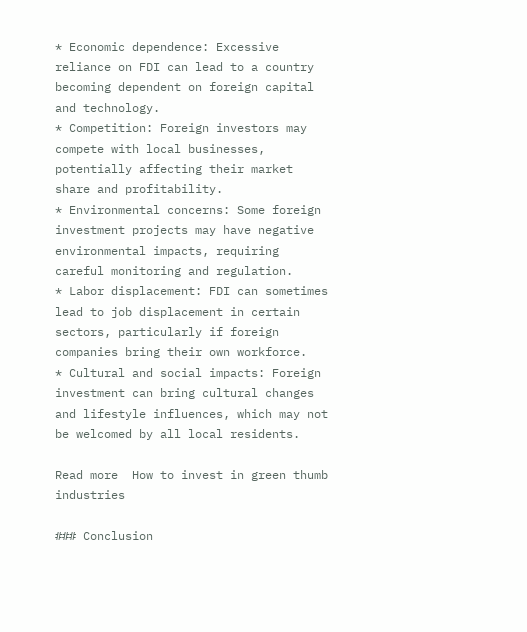* Economic dependence: Excessive reliance on FDI can lead to a country becoming dependent on foreign capital and technology.
* Competition: Foreign investors may compete with local businesses, potentially affecting their market share and profitability.
* Environmental concerns: Some foreign investment projects may have negative environmental impacts, requiring careful monitoring and regulation.
* Labor displacement: FDI can sometimes lead to job displacement in certain sectors, particularly if foreign companies bring their own workforce.
* Cultural and social impacts: Foreign investment can bring cultural changes and lifestyle influences, which may not be welcomed by all local residents.

Read more  How to invest in green thumb industries

### Conclusion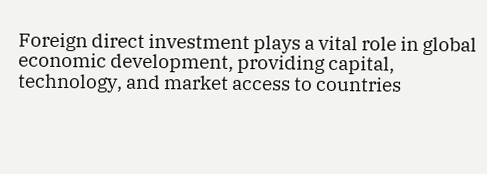Foreign direct investment plays a vital role in global economic development, providing capital, technology, and market access to countries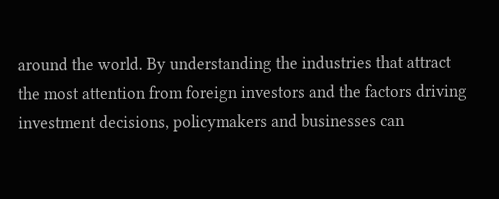around the world. By understanding the industries that attract the most attention from foreign investors and the factors driving investment decisions, policymakers and businesses can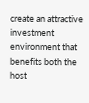create an attractive investment environment that benefits both the host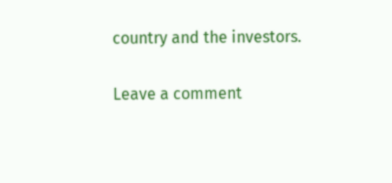country and the investors.

Leave a comment